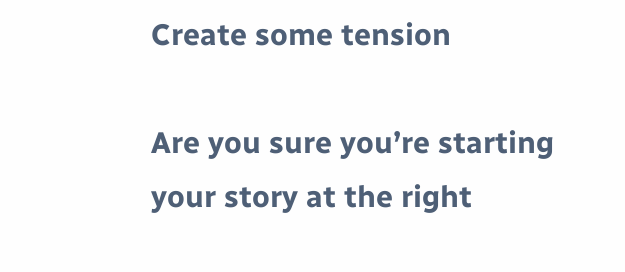Create some tension

Are you sure you’re starting your story at the right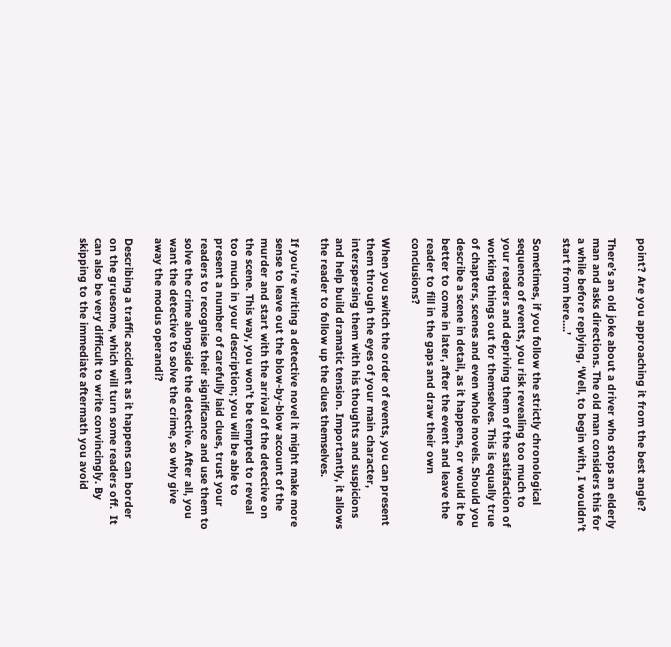point? Are you approaching it from the best angle?

There’s an old joke about a driver who stops an elderly man and asks directions. The old man considers this for a while before replying, ‘Well, to begin with, I wouldn’t start from here….’

Sometimes, if you follow the strictly chronological sequence of events, you risk revealing too much to your readers and depriving them of the satisfaction of working things out for themselves. This is equally true of chapters, scenes and even whole novels. Should you describe a scene in detail, as it happens, or would it be better to come in later, after the event and leave the reader to fill in the gaps and draw their own conclusions?

When you switch the order of events, you can present them through the eyes of your main character, interspersing them with his thoughts and suspicions and help build dramatic tension. Importantly, it allows the reader to follow up the clues themselves.

If you’re writing a detective novel it might make more sense to leave out the blow-by-blow account of the murder and start with the arrival of the detective on the scene. This way, you won’t be tempted to reveal too much in your description; you will be able to present a number of carefully laid clues, trust your readers to recognise their significance and use them to solve the crime alongside the detective. After all, you want the detective to solve the crime, so why give away the modus operandi?

Describing a traffic accident as it happens can border on the gruesome, which will turn some readers off.  It can also be very difficult to write convincingly. By skipping to the immediate aftermath you avoid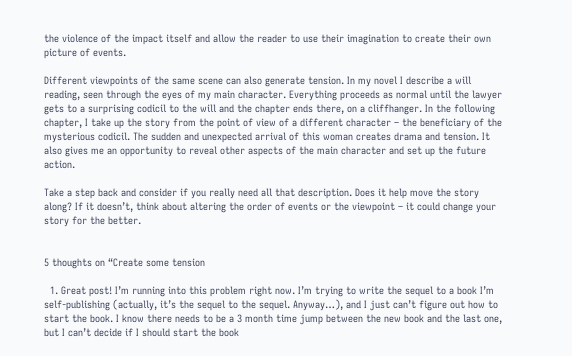the violence of the impact itself and allow the reader to use their imagination to create their own picture of events.

Different viewpoints of the same scene can also generate tension. In my novel I describe a will reading, seen through the eyes of my main character. Everything proceeds as normal until the lawyer gets to a surprising codicil to the will and the chapter ends there, on a cliffhanger. In the following chapter, I take up the story from the point of view of a different character – the beneficiary of the mysterious codicil. The sudden and unexpected arrival of this woman creates drama and tension. It also gives me an opportunity to reveal other aspects of the main character and set up the future action.

Take a step back and consider if you really need all that description. Does it help move the story along? If it doesn’t, think about altering the order of events or the viewpoint – it could change your story for the better.


5 thoughts on “Create some tension

  1. Great post! I’m running into this problem right now. I’m trying to write the sequel to a book I’m self-publishing (actually, it’s the sequel to the sequel. Anyway…), and I just can’t figure out how to start the book. I know there needs to be a 3 month time jump between the new book and the last one, but I can’t decide if I should start the book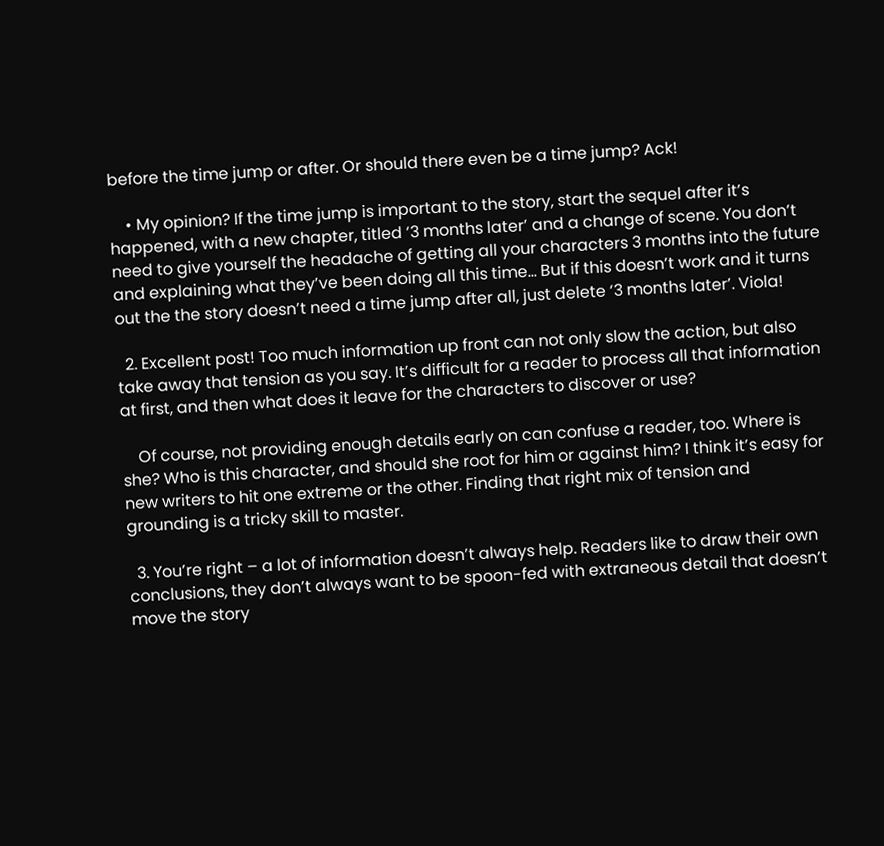before the time jump or after. Or should there even be a time jump? Ack!

    • My opinion? If the time jump is important to the story, start the sequel after it’s happened, with a new chapter, titled ‘3 months later’ and a change of scene. You don’t need to give yourself the headache of getting all your characters 3 months into the future and explaining what they’ve been doing all this time… But if this doesn’t work and it turns out the the story doesn’t need a time jump after all, just delete ‘3 months later’. Viola!

  2. Excellent post! Too much information up front can not only slow the action, but also take away that tension as you say. It’s difficult for a reader to process all that information at first, and then what does it leave for the characters to discover or use?

    Of course, not providing enough details early on can confuse a reader, too. Where is she? Who is this character, and should she root for him or against him? I think it’s easy for new writers to hit one extreme or the other. Finding that right mix of tension and grounding is a tricky skill to master.

  3. You’re right – a lot of information doesn’t always help. Readers like to draw their own conclusions, they don’t always want to be spoon-fed with extraneous detail that doesn’t move the story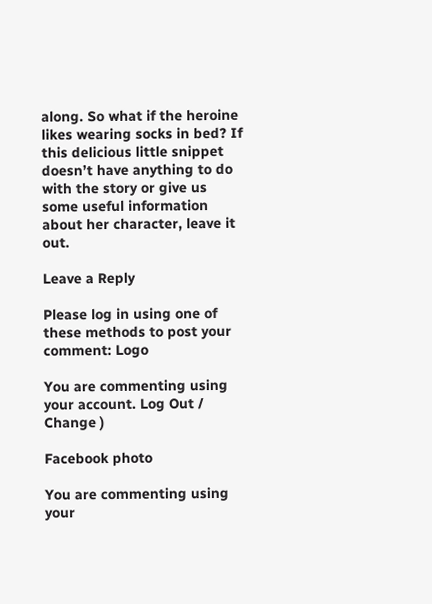along. So what if the heroine likes wearing socks in bed? If this delicious little snippet doesn’t have anything to do with the story or give us some useful information about her character, leave it out.

Leave a Reply

Please log in using one of these methods to post your comment: Logo

You are commenting using your account. Log Out /  Change )

Facebook photo

You are commenting using your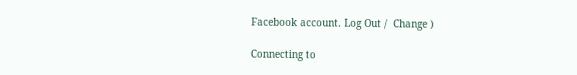Facebook account. Log Out /  Change )

Connecting to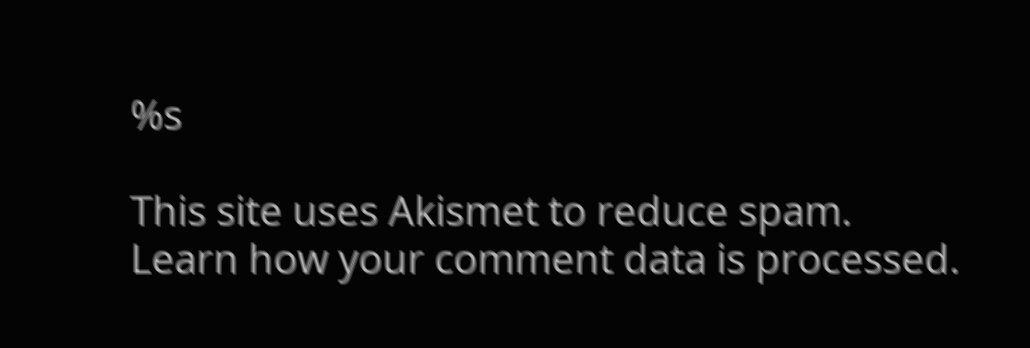%s

This site uses Akismet to reduce spam. Learn how your comment data is processed.